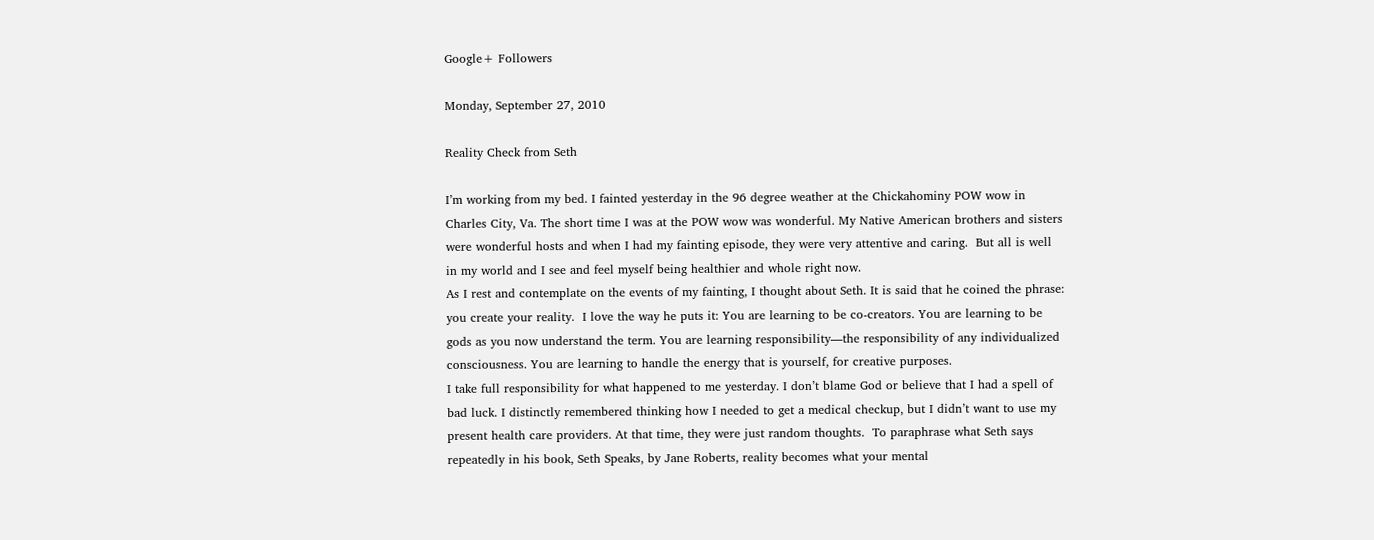Google+ Followers

Monday, September 27, 2010

Reality Check from Seth

I’m working from my bed. I fainted yesterday in the 96 degree weather at the Chickahominy POW wow in Charles City, Va. The short time I was at the POW wow was wonderful. My Native American brothers and sisters were wonderful hosts and when I had my fainting episode, they were very attentive and caring.  But all is well in my world and I see and feel myself being healthier and whole right now.
As I rest and contemplate on the events of my fainting, I thought about Seth. It is said that he coined the phrase: you create your reality.  I love the way he puts it: You are learning to be co-creators. You are learning to be gods as you now understand the term. You are learning responsibility—the responsibility of any individualized consciousness. You are learning to handle the energy that is yourself, for creative purposes.
I take full responsibility for what happened to me yesterday. I don’t blame God or believe that I had a spell of bad luck. I distinctly remembered thinking how I needed to get a medical checkup, but I didn’t want to use my present health care providers. At that time, they were just random thoughts.  To paraphrase what Seth says repeatedly in his book, Seth Speaks, by Jane Roberts, reality becomes what your mental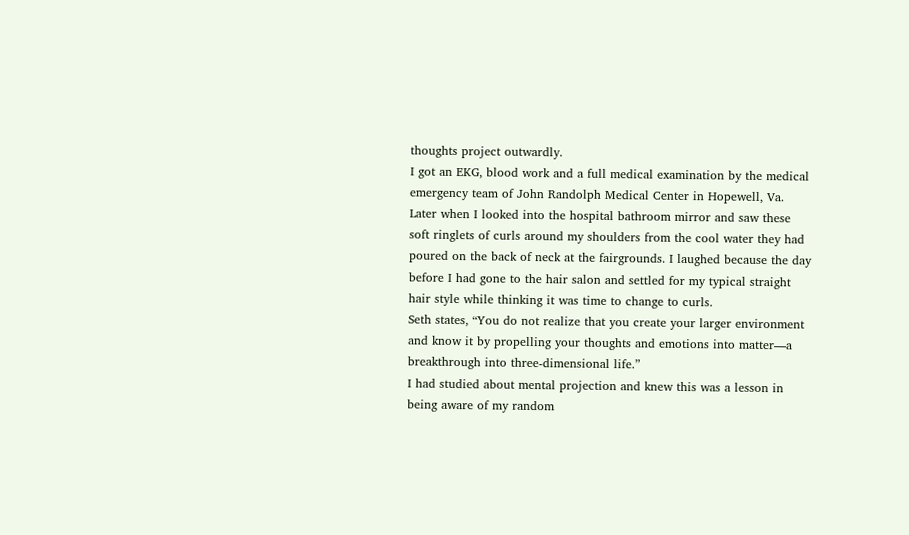thoughts project outwardly.
I got an EKG, blood work and a full medical examination by the medical emergency team of John Randolph Medical Center in Hopewell, Va.  Later when I looked into the hospital bathroom mirror and saw these soft ringlets of curls around my shoulders from the cool water they had poured on the back of neck at the fairgrounds. I laughed because the day before I had gone to the hair salon and settled for my typical straight hair style while thinking it was time to change to curls.
Seth states, “You do not realize that you create your larger environment and know it by propelling your thoughts and emotions into matter—a breakthrough into three-dimensional life.”
I had studied about mental projection and knew this was a lesson in being aware of my random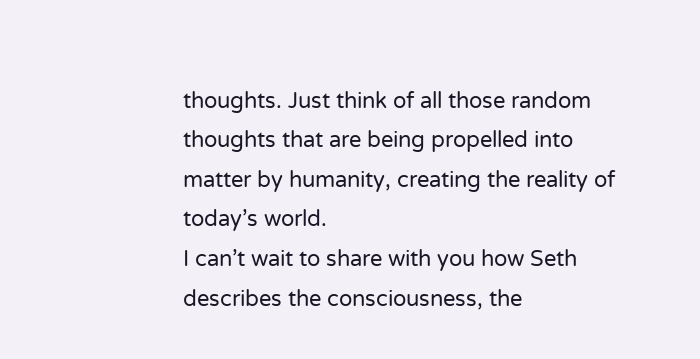thoughts. Just think of all those random thoughts that are being propelled into matter by humanity, creating the reality of today’s world.
I can’t wait to share with you how Seth describes the consciousness, the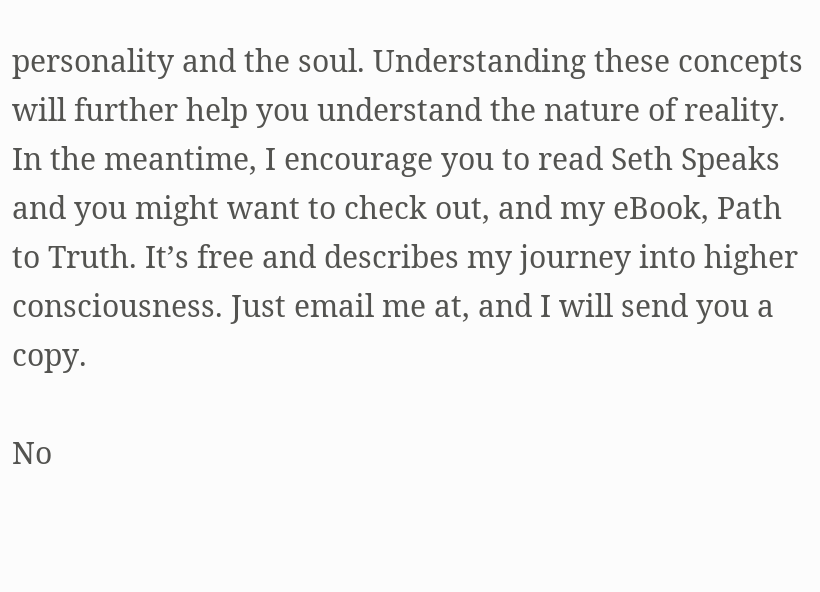personality and the soul. Understanding these concepts will further help you understand the nature of reality. In the meantime, I encourage you to read Seth Speaks and you might want to check out, and my eBook, Path to Truth. It’s free and describes my journey into higher consciousness. Just email me at, and I will send you a copy.

No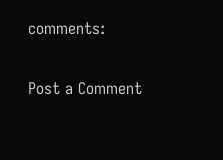comments:

Post a Comment